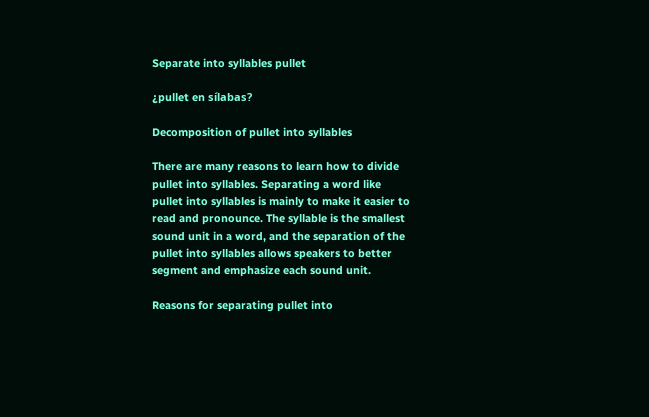Separate into syllables pullet

¿pullet en sílabas?

Decomposition of pullet into syllables

There are many reasons to learn how to divide pullet into syllables. Separating a word like pullet into syllables is mainly to make it easier to read and pronounce. The syllable is the smallest sound unit in a word, and the separation of the pullet into syllables allows speakers to better segment and emphasize each sound unit.

Reasons for separating pullet into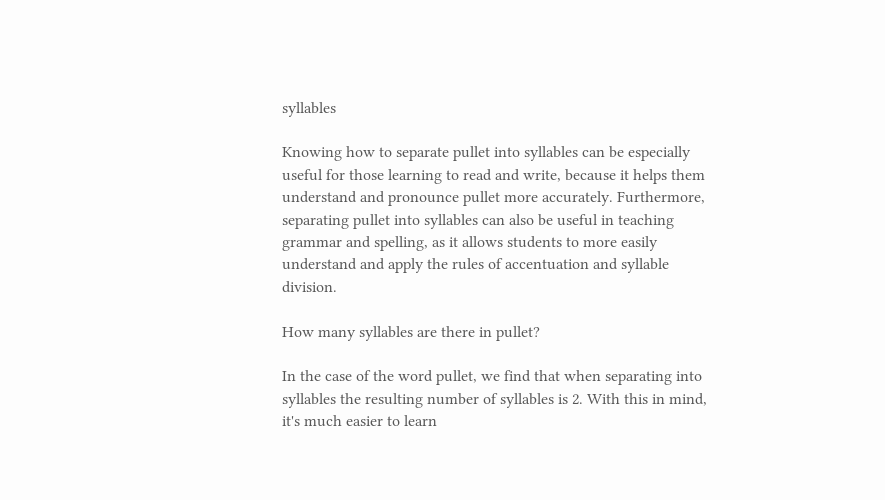syllables

Knowing how to separate pullet into syllables can be especially useful for those learning to read and write, because it helps them understand and pronounce pullet more accurately. Furthermore, separating pullet into syllables can also be useful in teaching grammar and spelling, as it allows students to more easily understand and apply the rules of accentuation and syllable division.

How many syllables are there in pullet?

In the case of the word pullet, we find that when separating into syllables the resulting number of syllables is 2. With this in mind, it's much easier to learn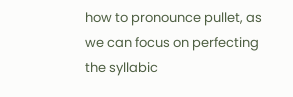how to pronounce pullet, as we can focus on perfecting the syllabic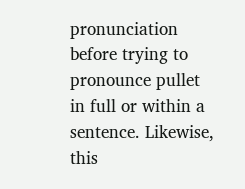pronunciation before trying to pronounce pullet in full or within a sentence. Likewise, this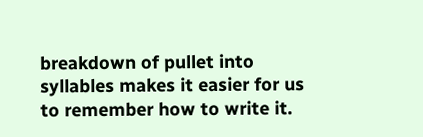breakdown of pullet into syllables makes it easier for us to remember how to write it.